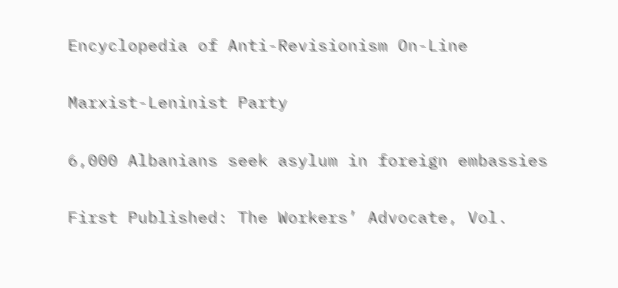Encyclopedia of Anti-Revisionism On-Line

Marxist-Leninist Party

6,000 Albanians seek asylum in foreign embassies

First Published: The Workers’ Advocate, Vol.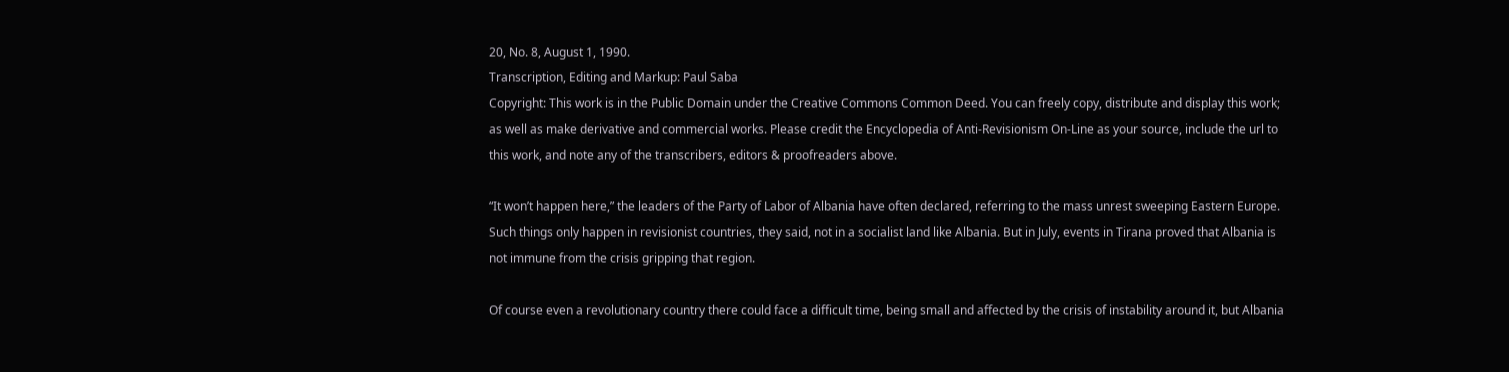20, No. 8, August 1, 1990.
Transcription, Editing and Markup: Paul Saba
Copyright: This work is in the Public Domain under the Creative Commons Common Deed. You can freely copy, distribute and display this work; as well as make derivative and commercial works. Please credit the Encyclopedia of Anti-Revisionism On-Line as your source, include the url to this work, and note any of the transcribers, editors & proofreaders above.

“It won’t happen here,” the leaders of the Party of Labor of Albania have often declared, referring to the mass unrest sweeping Eastern Europe. Such things only happen in revisionist countries, they said, not in a socialist land like Albania. But in July, events in Tirana proved that Albania is not immune from the crisis gripping that region.

Of course even a revolutionary country there could face a difficult time, being small and affected by the crisis of instability around it, but Albania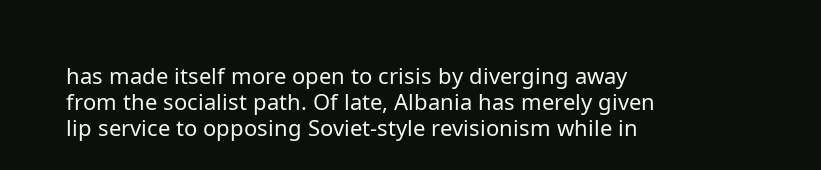has made itself more open to crisis by diverging away from the socialist path. Of late, Albania has merely given lip service to opposing Soviet-style revisionism while in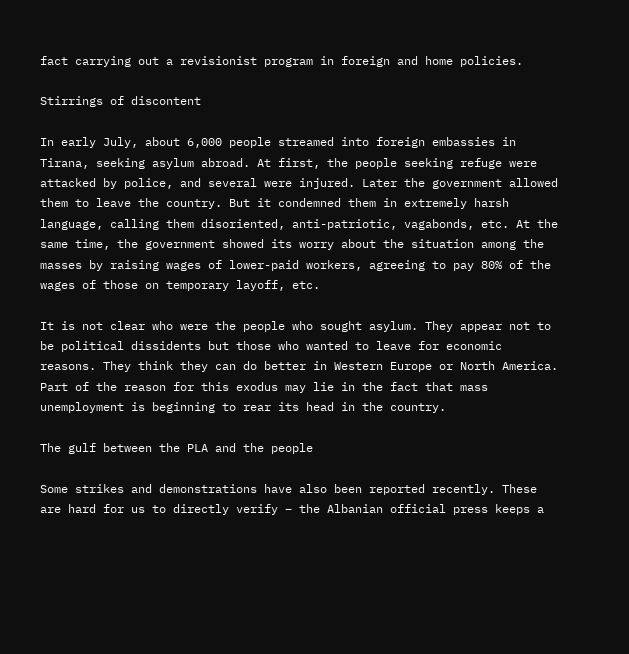fact carrying out a revisionist program in foreign and home policies.

Stirrings of discontent

In early July, about 6,000 people streamed into foreign embassies in Tirana, seeking asylum abroad. At first, the people seeking refuge were attacked by police, and several were injured. Later the government allowed them to leave the country. But it condemned them in extremely harsh language, calling them disoriented, anti-patriotic, vagabonds, etc. At the same time, the government showed its worry about the situation among the masses by raising wages of lower-paid workers, agreeing to pay 80% of the wages of those on temporary layoff, etc.

It is not clear who were the people who sought asylum. They appear not to be political dissidents but those who wanted to leave for economic reasons. They think they can do better in Western Europe or North America. Part of the reason for this exodus may lie in the fact that mass unemployment is beginning to rear its head in the country.

The gulf between the PLA and the people

Some strikes and demonstrations have also been reported recently. These are hard for us to directly verify – the Albanian official press keeps a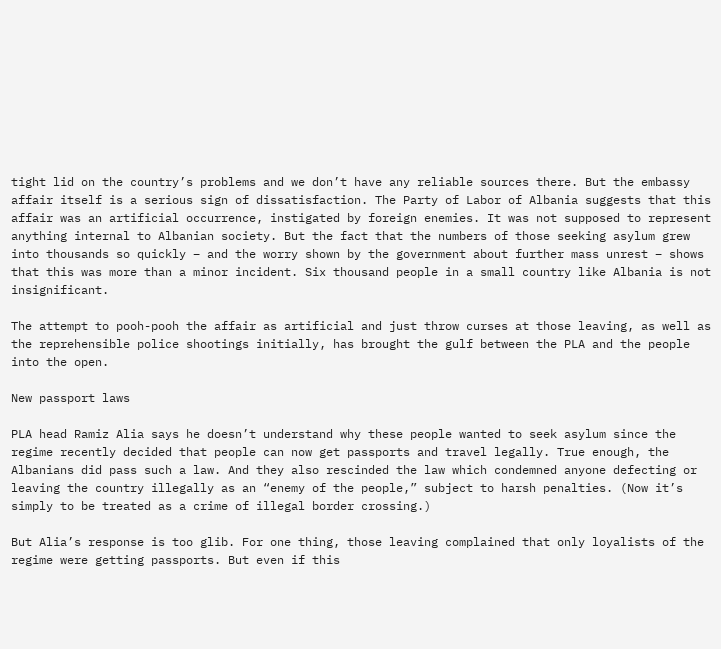tight lid on the country’s problems and we don’t have any reliable sources there. But the embassy affair itself is a serious sign of dissatisfaction. The Party of Labor of Albania suggests that this affair was an artificial occurrence, instigated by foreign enemies. It was not supposed to represent anything internal to Albanian society. But the fact that the numbers of those seeking asylum grew into thousands so quickly – and the worry shown by the government about further mass unrest – shows that this was more than a minor incident. Six thousand people in a small country like Albania is not insignificant.

The attempt to pooh-pooh the affair as artificial and just throw curses at those leaving, as well as the reprehensible police shootings initially, has brought the gulf between the PLA and the people into the open.

New passport laws

PLA head Ramiz Alia says he doesn’t understand why these people wanted to seek asylum since the regime recently decided that people can now get passports and travel legally. True enough, the Albanians did pass such a law. And they also rescinded the law which condemned anyone defecting or leaving the country illegally as an “enemy of the people,” subject to harsh penalties. (Now it’s simply to be treated as a crime of illegal border crossing.)

But Alia’s response is too glib. For one thing, those leaving complained that only loyalists of the regime were getting passports. But even if this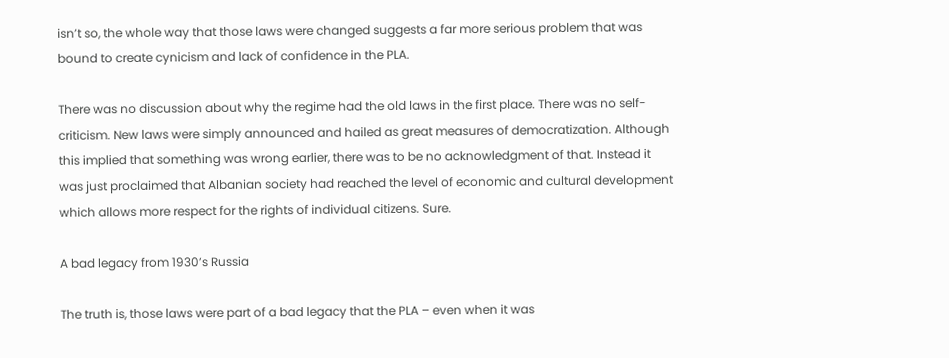isn’t so, the whole way that those laws were changed suggests a far more serious problem that was bound to create cynicism and lack of confidence in the PLA.

There was no discussion about why the regime had the old laws in the first place. There was no self-criticism. New laws were simply announced and hailed as great measures of democratization. Although this implied that something was wrong earlier, there was to be no acknowledgment of that. Instead it was just proclaimed that Albanian society had reached the level of economic and cultural development which allows more respect for the rights of individual citizens. Sure.

A bad legacy from 1930’s Russia

The truth is, those laws were part of a bad legacy that the PLA – even when it was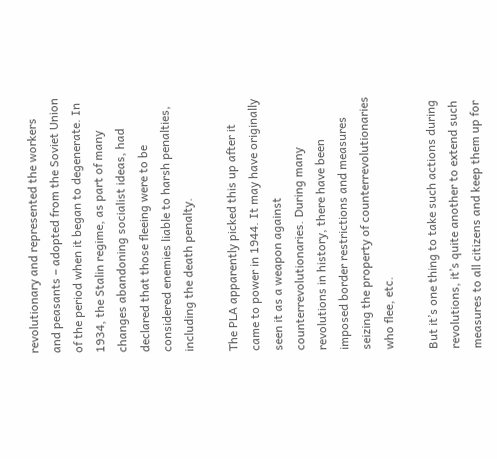revolutionary and represented the workers and peasants – adopted from the Soviet Union of the period when it began to degenerate. In 1934, the Stalin regime, as part of many changes abandoning socialist ideas, had declared that those fleeing were to be considered enemies liable to harsh penalties, including the death penalty.

The PLA apparently picked this up after it came to power in 1944. It may have originally seen it as a weapon against counterrevolutionaries. During many revolutions in history, there have been imposed border restrictions and measures seizing the property of counterrevolutionaries who flee, etc.

But it’s one thing to take such actions during revolutions, it’s quite another to extend such measures to all citizens and keep them up for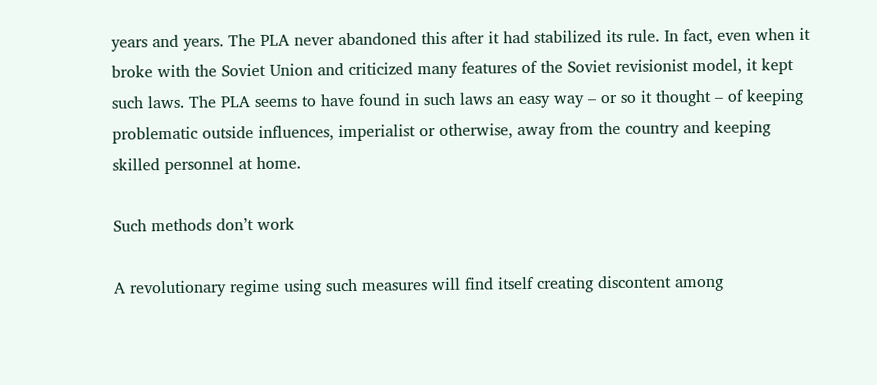years and years. The PLA never abandoned this after it had stabilized its rule. In fact, even when it broke with the Soviet Union and criticized many features of the Soviet revisionist model, it kept such laws. The PLA seems to have found in such laws an easy way – or so it thought – of keeping problematic outside influences, imperialist or otherwise, away from the country and keeping skilled personnel at home.

Such methods don’t work

A revolutionary regime using such measures will find itself creating discontent among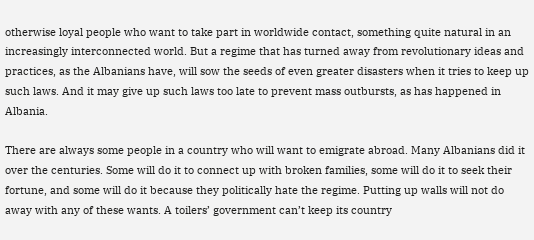otherwise loyal people who want to take part in worldwide contact, something quite natural in an increasingly interconnected world. But a regime that has turned away from revolutionary ideas and practices, as the Albanians have, will sow the seeds of even greater disasters when it tries to keep up such laws. And it may give up such laws too late to prevent mass outbursts, as has happened in Albania.

There are always some people in a country who will want to emigrate abroad. Many Albanians did it over the centuries. Some will do it to connect up with broken families, some will do it to seek their fortune, and some will do it because they politically hate the regime. Putting up walls will not do away with any of these wants. A toilers’ government can’t keep its country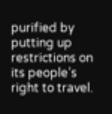purified by putting up restrictions on its people’s right to travel.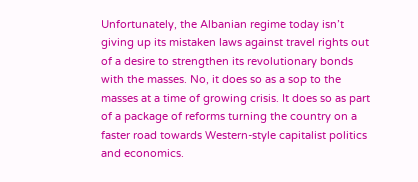Unfortunately, the Albanian regime today isn’t giving up its mistaken laws against travel rights out of a desire to strengthen its revolutionary bonds with the masses. No, it does so as a sop to the masses at a time of growing crisis. It does so as part of a package of reforms turning the country on a faster road towards Western-style capitalist politics and economics.